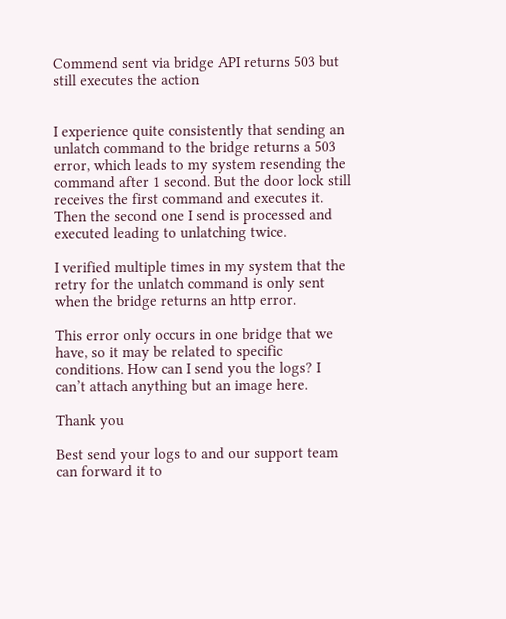Commend sent via bridge API returns 503 but still executes the action


I experience quite consistently that sending an unlatch command to the bridge returns a 503 error, which leads to my system resending the command after 1 second. But the door lock still receives the first command and executes it. Then the second one I send is processed and executed leading to unlatching twice.

I verified multiple times in my system that the retry for the unlatch command is only sent when the bridge returns an http error.

This error only occurs in one bridge that we have, so it may be related to specific conditions. How can I send you the logs? I can’t attach anything but an image here.

Thank you

Best send your logs to and our support team can forward it to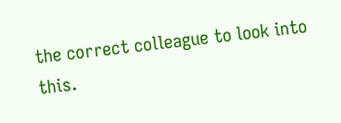the correct colleague to look into this.